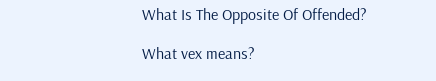What Is The Opposite Of Offended?

What vex means?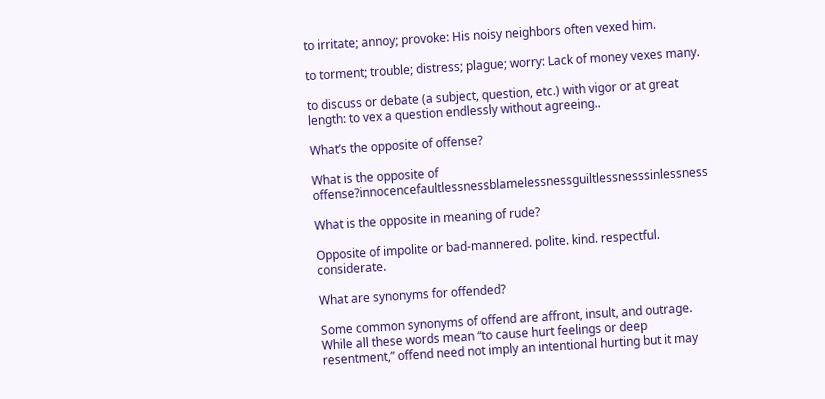to irritate; annoy; provoke: His noisy neighbors often vexed him.

to torment; trouble; distress; plague; worry: Lack of money vexes many.

to discuss or debate (a subject, question, etc.) with vigor or at great length: to vex a question endlessly without agreeing..

What’s the opposite of offense?

What is the opposite of offense?innocencefaultlessnessblamelessnessguiltlessnesssinlessness

What is the opposite in meaning of rude?

Opposite of impolite or bad-mannered. polite. kind. respectful. considerate.

What are synonyms for offended?

Some common synonyms of offend are affront, insult, and outrage. While all these words mean “to cause hurt feelings or deep resentment,” offend need not imply an intentional hurting but it may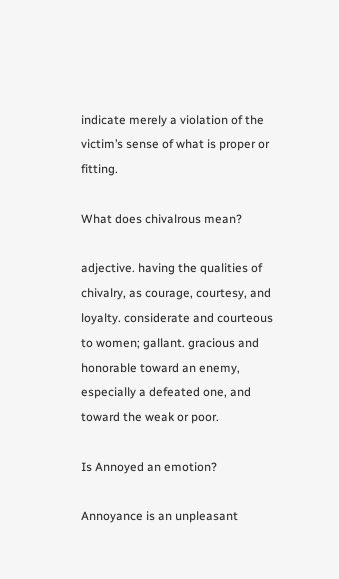indicate merely a violation of the victim’s sense of what is proper or fitting.

What does chivalrous mean?

adjective. having the qualities of chivalry, as courage, courtesy, and loyalty. considerate and courteous to women; gallant. gracious and honorable toward an enemy, especially a defeated one, and toward the weak or poor.

Is Annoyed an emotion?

Annoyance is an unpleasant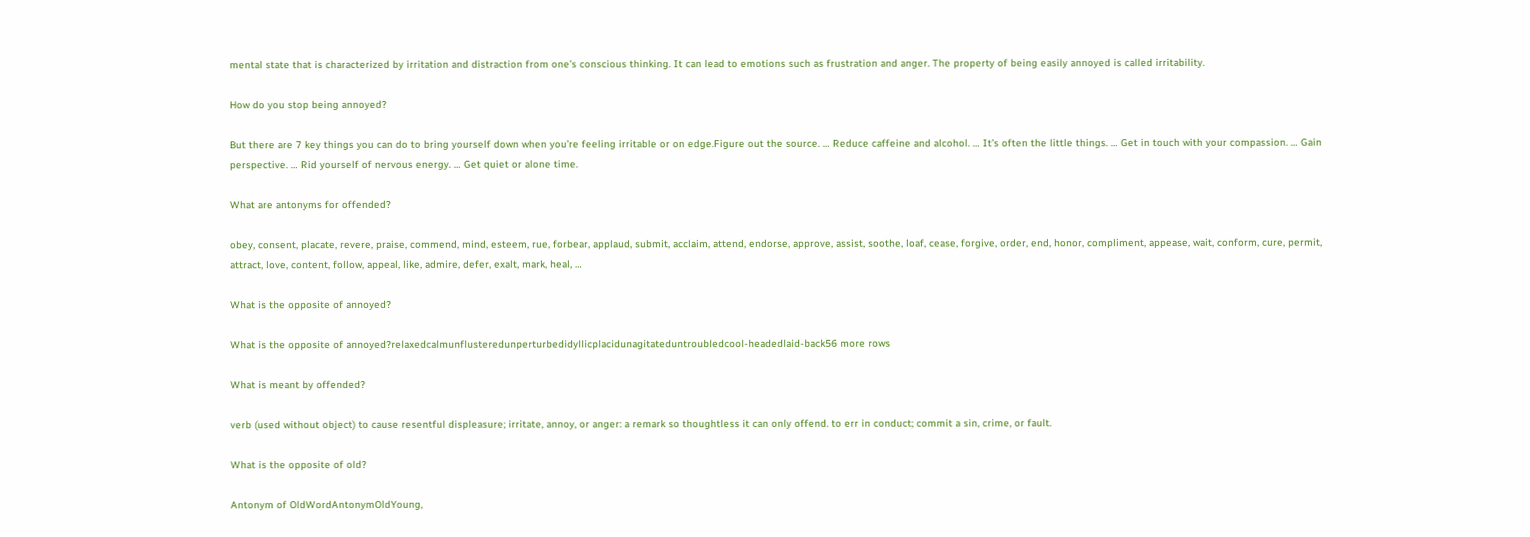mental state that is characterized by irritation and distraction from one’s conscious thinking. It can lead to emotions such as frustration and anger. The property of being easily annoyed is called irritability.

How do you stop being annoyed?

But there are 7 key things you can do to bring yourself down when you’re feeling irritable or on edge.Figure out the source. … Reduce caffeine and alcohol. … It’s often the little things. … Get in touch with your compassion. … Gain perspective. … Rid yourself of nervous energy. … Get quiet or alone time.

What are antonyms for offended?

obey, consent, placate, revere, praise, commend, mind, esteem, rue, forbear, applaud, submit, acclaim, attend, endorse, approve, assist, soothe, loaf, cease, forgive, order, end, honor, compliment, appease, wait, conform, cure, permit, attract, love, content, follow, appeal, like, admire, defer, exalt, mark, heal, …

What is the opposite of annoyed?

What is the opposite of annoyed?relaxedcalmunflusteredunperturbedidyllicplacidunagitateduntroubledcool-headedlaid-back56 more rows

What is meant by offended?

verb (used without object) to cause resentful displeasure; irritate, annoy, or anger: a remark so thoughtless it can only offend. to err in conduct; commit a sin, crime, or fault.

What is the opposite of old?

Antonym of OldWordAntonymOldYoung,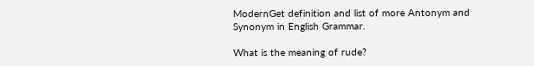ModernGet definition and list of more Antonym and Synonym in English Grammar.

What is the meaning of rude?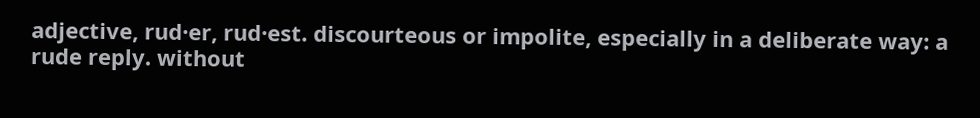adjective, rud·er, rud·est. discourteous or impolite, especially in a deliberate way: a rude reply. without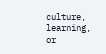culture, learning, or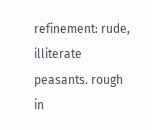refinement: rude, illiterate peasants. rough in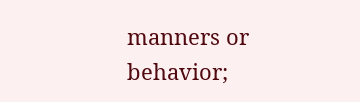manners or behavior;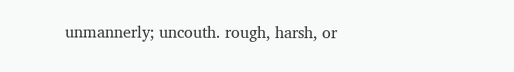unmannerly; uncouth. rough, harsh, or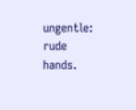ungentle: rude hands.